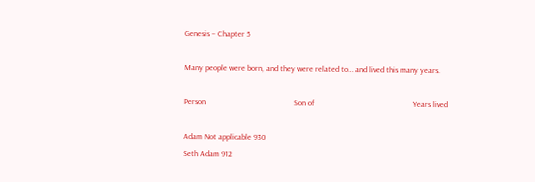Genesis – Chapter 5

Many people were born, and they were related to… and lived this many years.

Person                                            Son of                                                 Years lived

Adam Not applicable 930
Seth Adam 912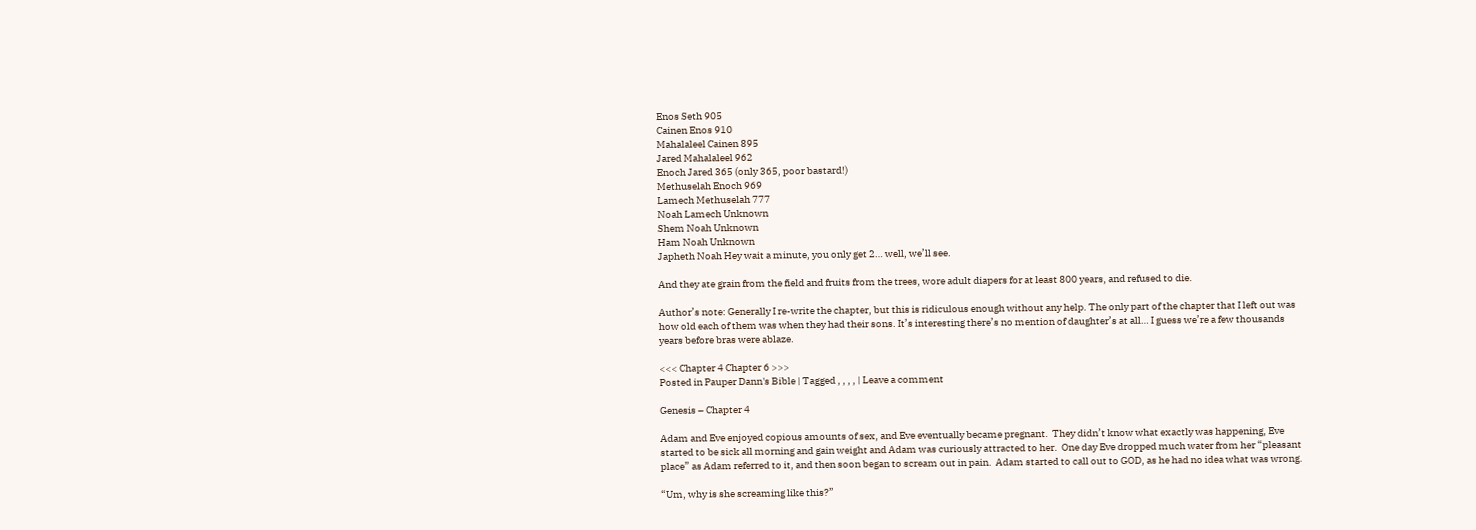Enos Seth 905
Cainen Enos 910
Mahalaleel Cainen 895
Jared Mahalaleel 962
Enoch Jared 365 (only 365, poor bastard!)
Methuselah Enoch 969
Lamech Methuselah 777
Noah Lamech Unknown
Shem Noah Unknown
Ham Noah Unknown
Japheth Noah Hey wait a minute, you only get 2… well, we’ll see.

And they ate grain from the field and fruits from the trees, wore adult diapers for at least 800 years, and refused to die.

Author’s note: Generally I re-write the chapter, but this is ridiculous enough without any help. The only part of the chapter that I left out was how old each of them was when they had their sons. It’s interesting there’s no mention of daughter’s at all… I guess we’re a few thousands years before bras were ablaze.

<<< Chapter 4 Chapter 6 >>>
Posted in Pauper Dann's Bible | Tagged , , , , | Leave a comment

Genesis – Chapter 4

Adam and Eve enjoyed copious amounts of sex, and Eve eventually became pregnant.  They didn’t know what exactly was happening, Eve started to be sick all morning and gain weight and Adam was curiously attracted to her.  One day Eve dropped much water from her “pleasant place” as Adam referred to it, and then soon began to scream out in pain.  Adam started to call out to GOD, as he had no idea what was wrong.

“Um, why is she screaming like this?”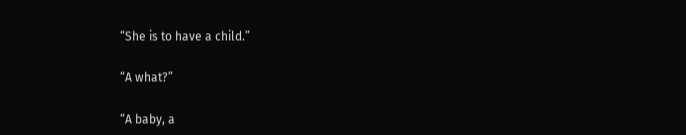“She is to have a child.”

“A what?”

“A baby, a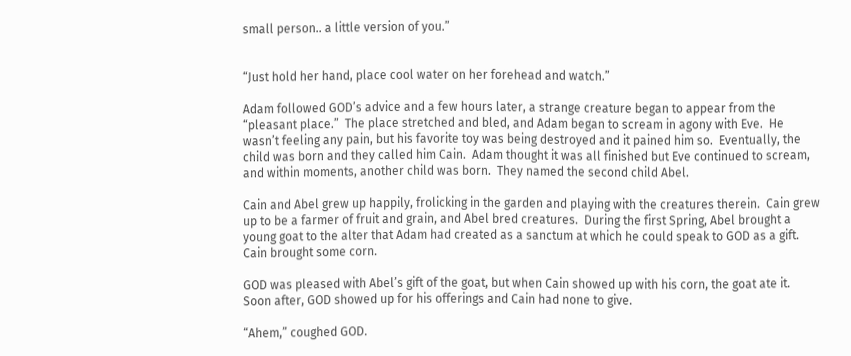small person.. a little version of you.”


“Just hold her hand, place cool water on her forehead and watch.”

Adam followed GOD’s advice and a few hours later, a strange creature began to appear from the “pleasant place.”  The place stretched and bled, and Adam began to scream in agony with Eve.  He wasn’t feeling any pain, but his favorite toy was being destroyed and it pained him so.  Eventually, the child was born and they called him Cain.  Adam thought it was all finished but Eve continued to scream, and within moments, another child was born.  They named the second child Abel.

Cain and Abel grew up happily, frolicking in the garden and playing with the creatures therein.  Cain grew up to be a farmer of fruit and grain, and Abel bred creatures.  During the first Spring, Abel brought a young goat to the alter that Adam had created as a sanctum at which he could speak to GOD as a gift.  Cain brought some corn.

GOD was pleased with Abel’s gift of the goat, but when Cain showed up with his corn, the goat ate it.  Soon after, GOD showed up for his offerings and Cain had none to give.

“Ahem,” coughed GOD.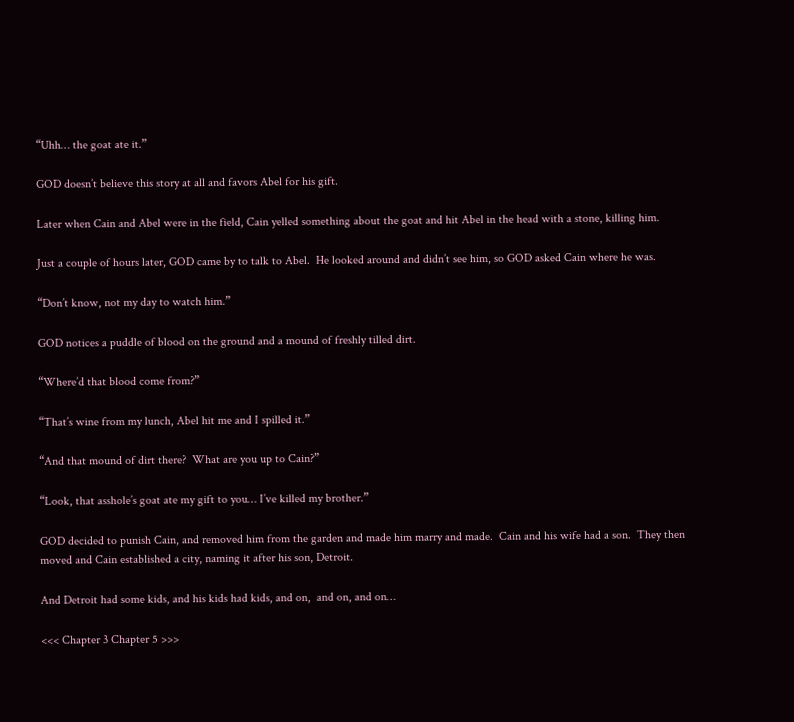“Uhh… the goat ate it.”

GOD doesn’t believe this story at all and favors Abel for his gift.

Later when Cain and Abel were in the field, Cain yelled something about the goat and hit Abel in the head with a stone, killing him.

Just a couple of hours later, GOD came by to talk to Abel.  He looked around and didn’t see him, so GOD asked Cain where he was.

“Don’t know, not my day to watch him.”

GOD notices a puddle of blood on the ground and a mound of freshly tilled dirt.

“Where’d that blood come from?”

“That’s wine from my lunch, Abel hit me and I spilled it.”

“And that mound of dirt there?  What are you up to Cain?”

“Look, that asshole’s goat ate my gift to you… I’ve killed my brother.”

GOD decided to punish Cain, and removed him from the garden and made him marry and made.  Cain and his wife had a son.  They then moved and Cain established a city, naming it after his son, Detroit.

And Detroit had some kids, and his kids had kids, and on,  and on, and on…

<<< Chapter 3 Chapter 5 >>>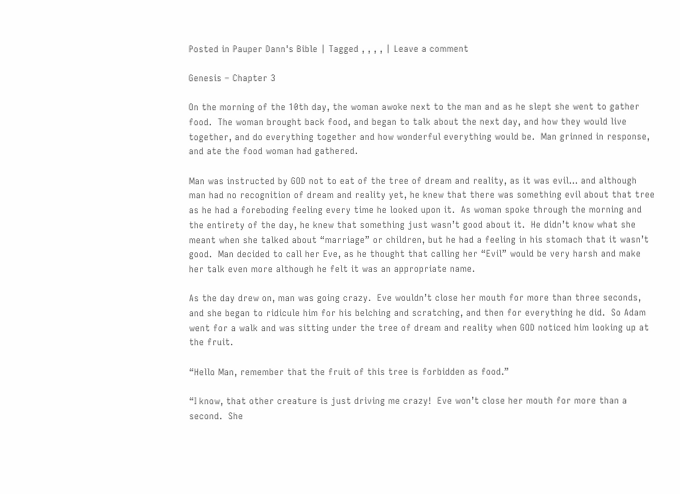Posted in Pauper Dann's Bible | Tagged , , , , | Leave a comment

Genesis – Chapter 3

On the morning of the 10th day, the woman awoke next to the man and as he slept she went to gather food.  The woman brought back food, and began to talk about the next day, and how they would live together, and do everything together and how wonderful everything would be.  Man grinned in response, and ate the food woman had gathered.

Man was instructed by GOD not to eat of the tree of dream and reality, as it was evil… and although man had no recognition of dream and reality yet, he knew that there was something evil about that tree as he had a foreboding feeling every time he looked upon it.  As woman spoke through the morning and the entirety of the day, he knew that something just wasn’t good about it.  He didn’t know what she meant when she talked about “marriage” or children, but he had a feeling in his stomach that it wasn’t good.  Man decided to call her Eve, as he thought that calling her “Evil” would be very harsh and make her talk even more although he felt it was an appropriate name.

As the day drew on, man was going crazy.  Eve wouldn’t close her mouth for more than three seconds, and she began to ridicule him for his belching and scratching, and then for everything he did.  So Adam went for a walk and was sitting under the tree of dream and reality when GOD noticed him looking up at the fruit.

“Hello Man, remember that the fruit of this tree is forbidden as food.”

“I know, that other creature is just driving me crazy!  Eve won’t close her mouth for more than a second.  She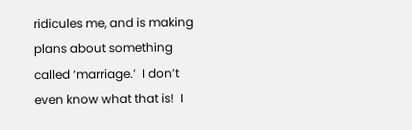ridicules me, and is making plans about something called ‘marriage.’  I don’t even know what that is!  I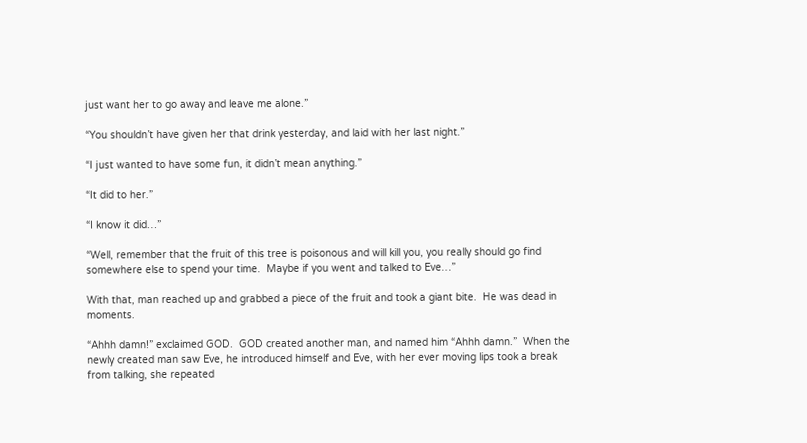just want her to go away and leave me alone.”

“You shouldn’t have given her that drink yesterday, and laid with her last night.”

“I just wanted to have some fun, it didn’t mean anything.”

“It did to her.”

“I know it did…”

“Well, remember that the fruit of this tree is poisonous and will kill you, you really should go find somewhere else to spend your time.  Maybe if you went and talked to Eve…”

With that, man reached up and grabbed a piece of the fruit and took a giant bite.  He was dead in moments.

“Ahhh damn!” exclaimed GOD.  GOD created another man, and named him “Ahhh damn.”  When the newly created man saw Eve, he introduced himself and Eve, with her ever moving lips took a break from talking, she repeated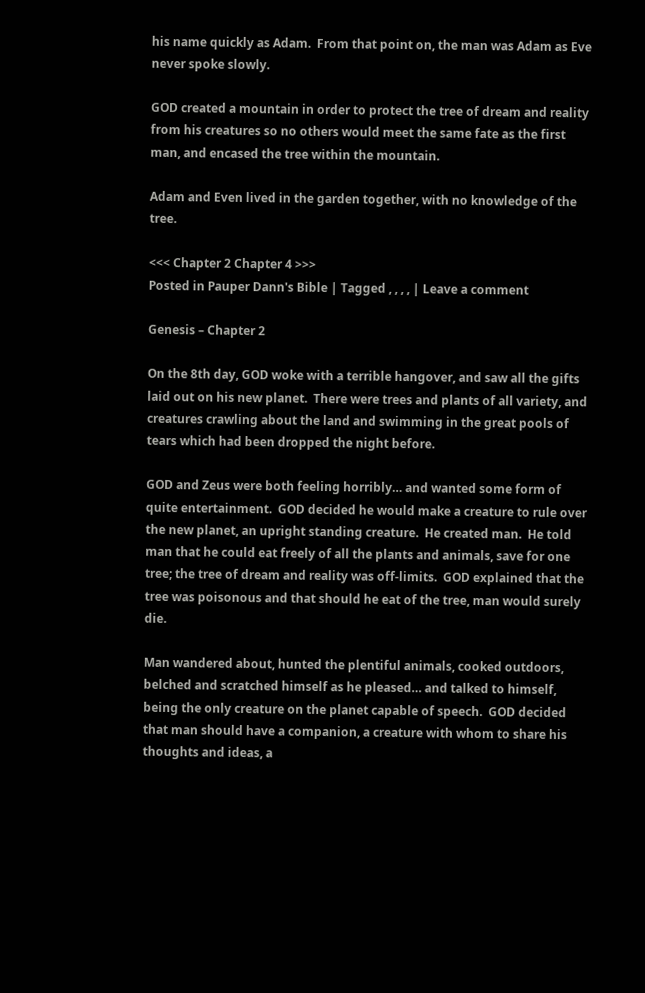his name quickly as Adam.  From that point on, the man was Adam as Eve never spoke slowly.

GOD created a mountain in order to protect the tree of dream and reality from his creatures so no others would meet the same fate as the first man, and encased the tree within the mountain.

Adam and Even lived in the garden together, with no knowledge of the tree.

<<< Chapter 2 Chapter 4 >>>
Posted in Pauper Dann's Bible | Tagged , , , , | Leave a comment

Genesis – Chapter 2

On the 8th day, GOD woke with a terrible hangover, and saw all the gifts laid out on his new planet.  There were trees and plants of all variety, and creatures crawling about the land and swimming in the great pools of tears which had been dropped the night before.

GOD and Zeus were both feeling horribly… and wanted some form of quite entertainment.  GOD decided he would make a creature to rule over the new planet, an upright standing creature.  He created man.  He told man that he could eat freely of all the plants and animals, save for one tree; the tree of dream and reality was off-limits.  GOD explained that the tree was poisonous and that should he eat of the tree, man would surely die.

Man wandered about, hunted the plentiful animals, cooked outdoors, belched and scratched himself as he pleased… and talked to himself, being the only creature on the planet capable of speech.  GOD decided that man should have a companion, a creature with whom to share his thoughts and ideas, a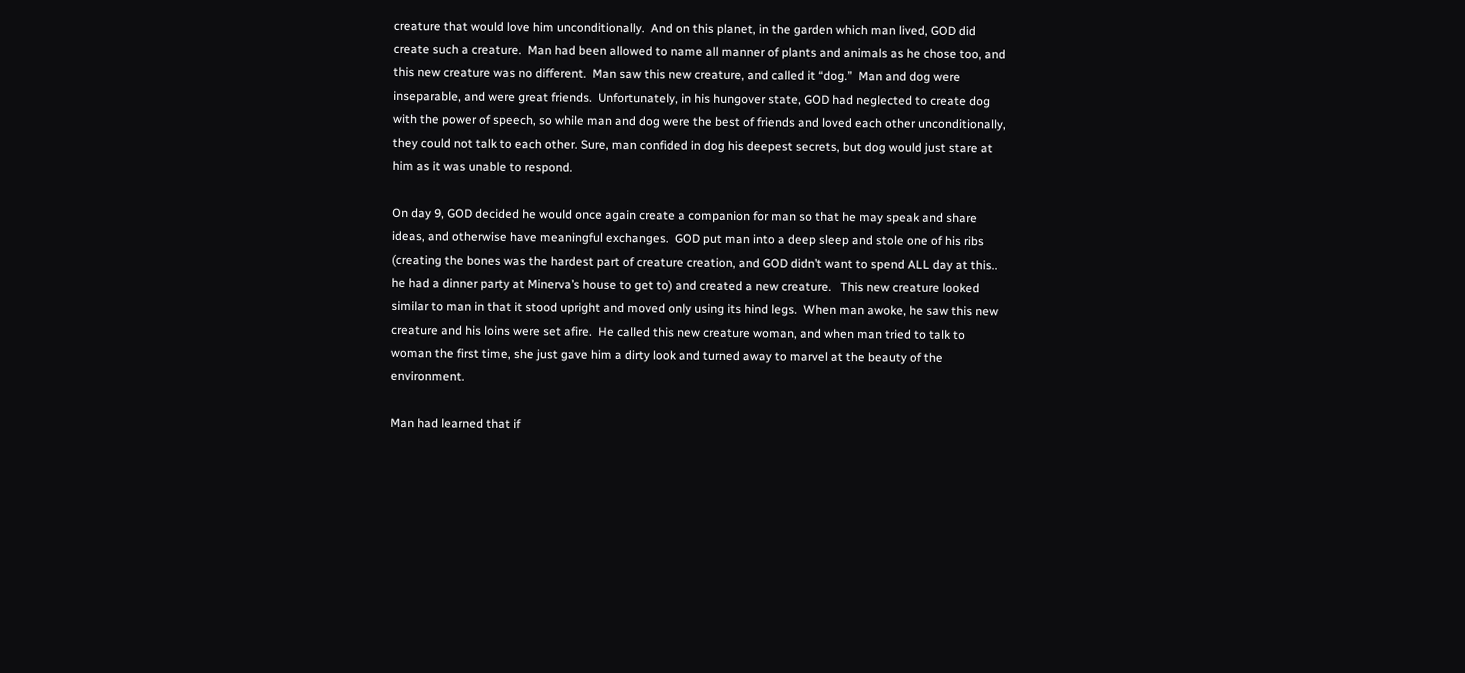creature that would love him unconditionally.  And on this planet, in the garden which man lived, GOD did create such a creature.  Man had been allowed to name all manner of plants and animals as he chose too, and this new creature was no different.  Man saw this new creature, and called it “dog.”  Man and dog were inseparable, and were great friends.  Unfortunately, in his hungover state, GOD had neglected to create dog with the power of speech, so while man and dog were the best of friends and loved each other unconditionally, they could not talk to each other. Sure, man confided in dog his deepest secrets, but dog would just stare at him as it was unable to respond.

On day 9, GOD decided he would once again create a companion for man so that he may speak and share ideas, and otherwise have meaningful exchanges.  GOD put man into a deep sleep and stole one of his ribs (creating the bones was the hardest part of creature creation, and GOD didn’t want to spend ALL day at this.. he had a dinner party at Minerva’s house to get to) and created a new creature.   This new creature looked similar to man in that it stood upright and moved only using its hind legs.  When man awoke, he saw this new creature and his loins were set afire.  He called this new creature woman, and when man tried to talk to woman the first time, she just gave him a dirty look and turned away to marvel at the beauty of the environment.

Man had learned that if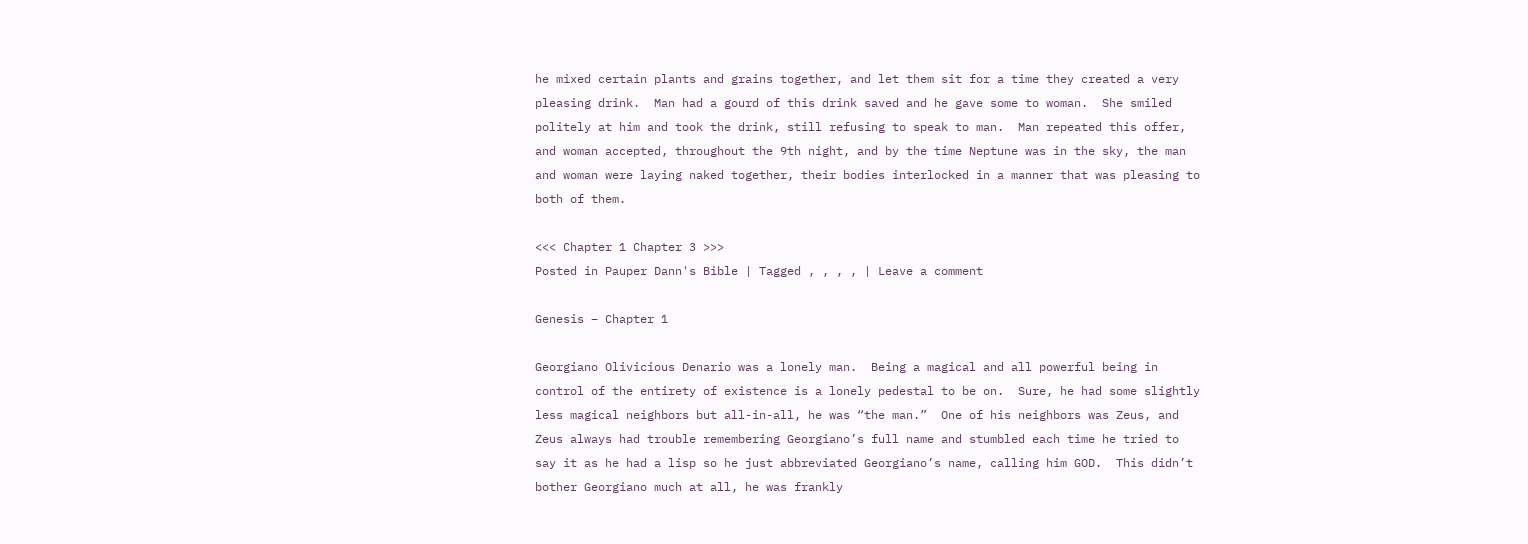he mixed certain plants and grains together, and let them sit for a time they created a very pleasing drink.  Man had a gourd of this drink saved and he gave some to woman.  She smiled politely at him and took the drink, still refusing to speak to man.  Man repeated this offer, and woman accepted, throughout the 9th night, and by the time Neptune was in the sky, the man and woman were laying naked together, their bodies interlocked in a manner that was pleasing to both of them.

<<< Chapter 1 Chapter 3 >>>
Posted in Pauper Dann's Bible | Tagged , , , , | Leave a comment

Genesis – Chapter 1

Georgiano Olivicious Denario was a lonely man.  Being a magical and all powerful being in control of the entirety of existence is a lonely pedestal to be on.  Sure, he had some slightly less magical neighbors but all-in-all, he was “the man.”  One of his neighbors was Zeus, and Zeus always had trouble remembering Georgiano’s full name and stumbled each time he tried to say it as he had a lisp so he just abbreviated Georgiano’s name, calling him GOD.  This didn’t bother Georgiano much at all, he was frankly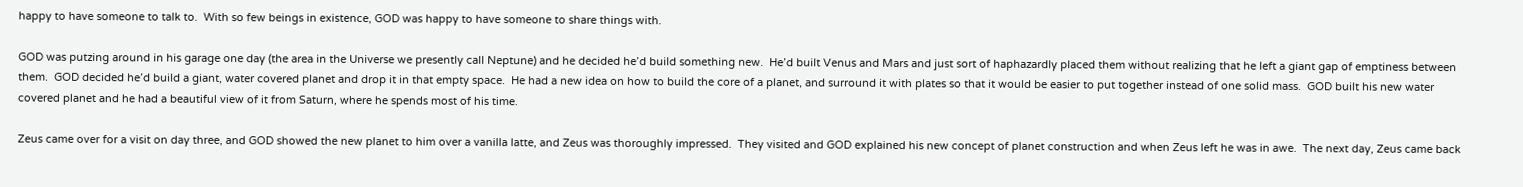happy to have someone to talk to.  With so few beings in existence, GOD was happy to have someone to share things with.

GOD was putzing around in his garage one day (the area in the Universe we presently call Neptune) and he decided he’d build something new.  He’d built Venus and Mars and just sort of haphazardly placed them without realizing that he left a giant gap of emptiness between them.  GOD decided he’d build a giant, water covered planet and drop it in that empty space.  He had a new idea on how to build the core of a planet, and surround it with plates so that it would be easier to put together instead of one solid mass.  GOD built his new water covered planet and he had a beautiful view of it from Saturn, where he spends most of his time.

Zeus came over for a visit on day three, and GOD showed the new planet to him over a vanilla latte, and Zeus was thoroughly impressed.  They visited and GOD explained his new concept of planet construction and when Zeus left he was in awe.  The next day, Zeus came back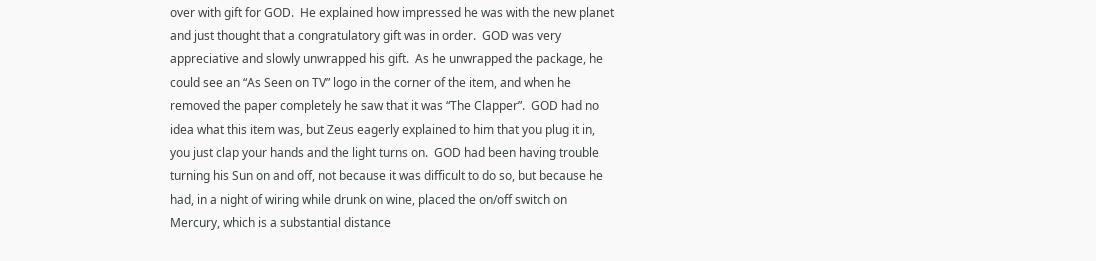over with gift for GOD.  He explained how impressed he was with the new planet and just thought that a congratulatory gift was in order.  GOD was very appreciative and slowly unwrapped his gift.  As he unwrapped the package, he could see an “As Seen on TV” logo in the corner of the item, and when he removed the paper completely he saw that it was “The Clapper”.  GOD had no idea what this item was, but Zeus eagerly explained to him that you plug it in, you just clap your hands and the light turns on.  GOD had been having trouble turning his Sun on and off, not because it was difficult to do so, but because he had, in a night of wiring while drunk on wine, placed the on/off switch on Mercury, which is a substantial distance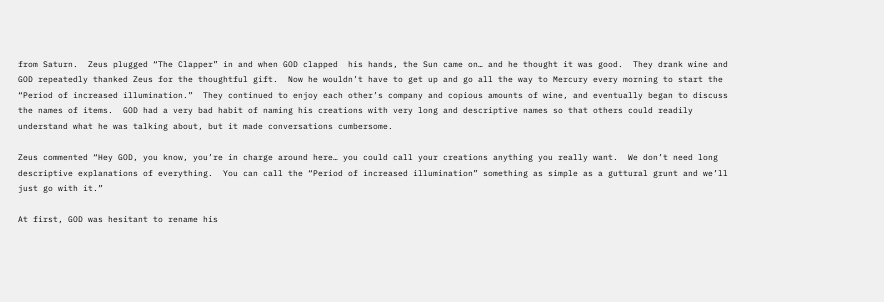from Saturn.  Zeus plugged “The Clapper” in and when GOD clapped  his hands, the Sun came on… and he thought it was good.  They drank wine and GOD repeatedly thanked Zeus for the thoughtful gift.  Now he wouldn’t have to get up and go all the way to Mercury every morning to start the “Period of increased illumination.”  They continued to enjoy each other’s company and copious amounts of wine, and eventually began to discuss the names of items.  GOD had a very bad habit of naming his creations with very long and descriptive names so that others could readily understand what he was talking about, but it made conversations cumbersome.

Zeus commented “Hey GOD, you know, you’re in charge around here… you could call your creations anything you really want.  We don’t need long descriptive explanations of everything.  You can call the “Period of increased illumination” something as simple as a guttural grunt and we’ll just go with it.”

At first, GOD was hesitant to rename his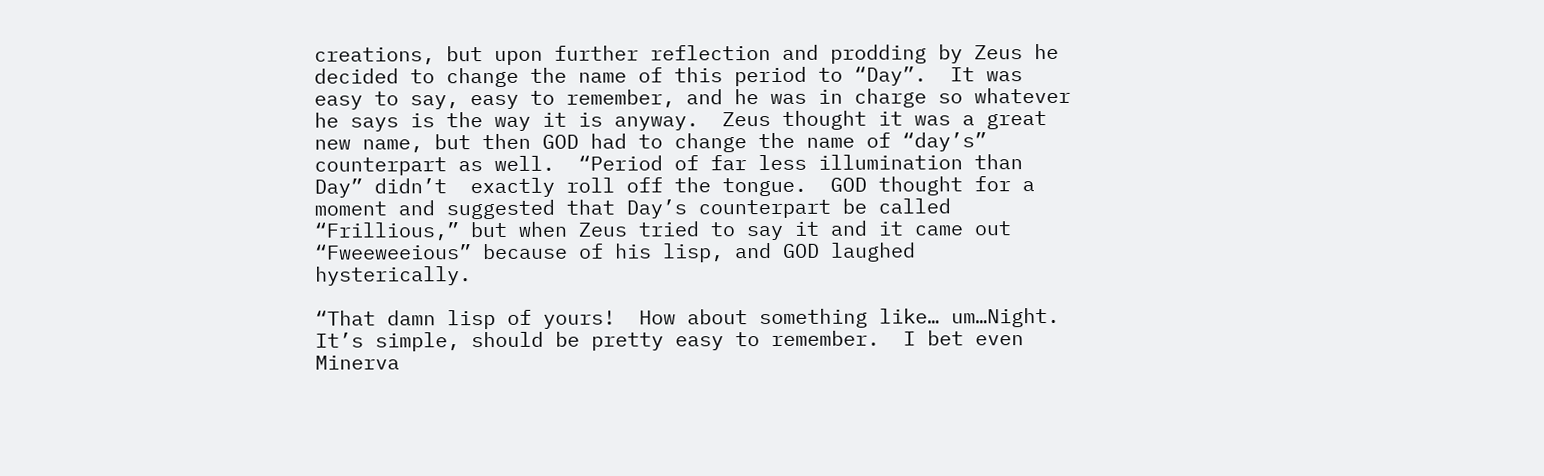creations, but upon further reflection and prodding by Zeus he decided to change the name of this period to “Day”.  It was easy to say, easy to remember, and he was in charge so whatever he says is the way it is anyway.  Zeus thought it was a great new name, but then GOD had to change the name of “day’s” counterpart as well.  “Period of far less illumination than Day” didn’t  exactly roll off the tongue.  GOD thought for a moment and suggested that Day’s counterpart be called “Frillious,” but when Zeus tried to say it and it came out “Fweeweeious” because of his lisp, and GOD laughed hysterically.

“That damn lisp of yours!  How about something like… um…Night.  It’s simple, should be pretty easy to remember.  I bet even Minerva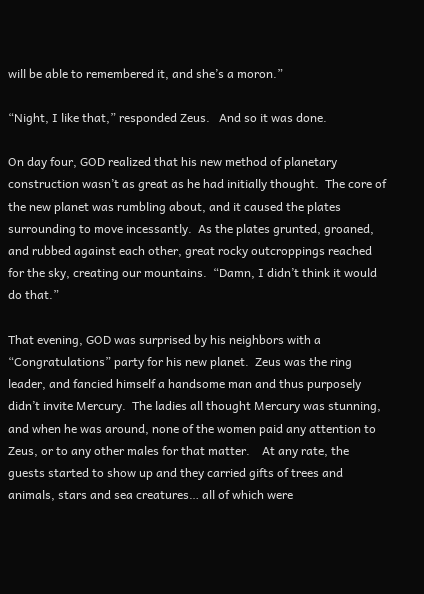will be able to remembered it, and she’s a moron.”

“Night, I like that,” responded Zeus.   And so it was done.

On day four, GOD realized that his new method of planetary construction wasn’t as great as he had initially thought.  The core of the new planet was rumbling about, and it caused the plates surrounding to move incessantly.  As the plates grunted, groaned, and rubbed against each other, great rocky outcroppings reached for the sky, creating our mountains.  “Damn, I didn’t think it would do that.”

That evening, GOD was surprised by his neighbors with a “Congratulations” party for his new planet.  Zeus was the ring leader, and fancied himself a handsome man and thus purposely didn’t invite Mercury.  The ladies all thought Mercury was stunning, and when he was around, none of the women paid any attention to Zeus, or to any other males for that matter.    At any rate, the guests started to show up and they carried gifts of trees and animals, stars and sea creatures… all of which were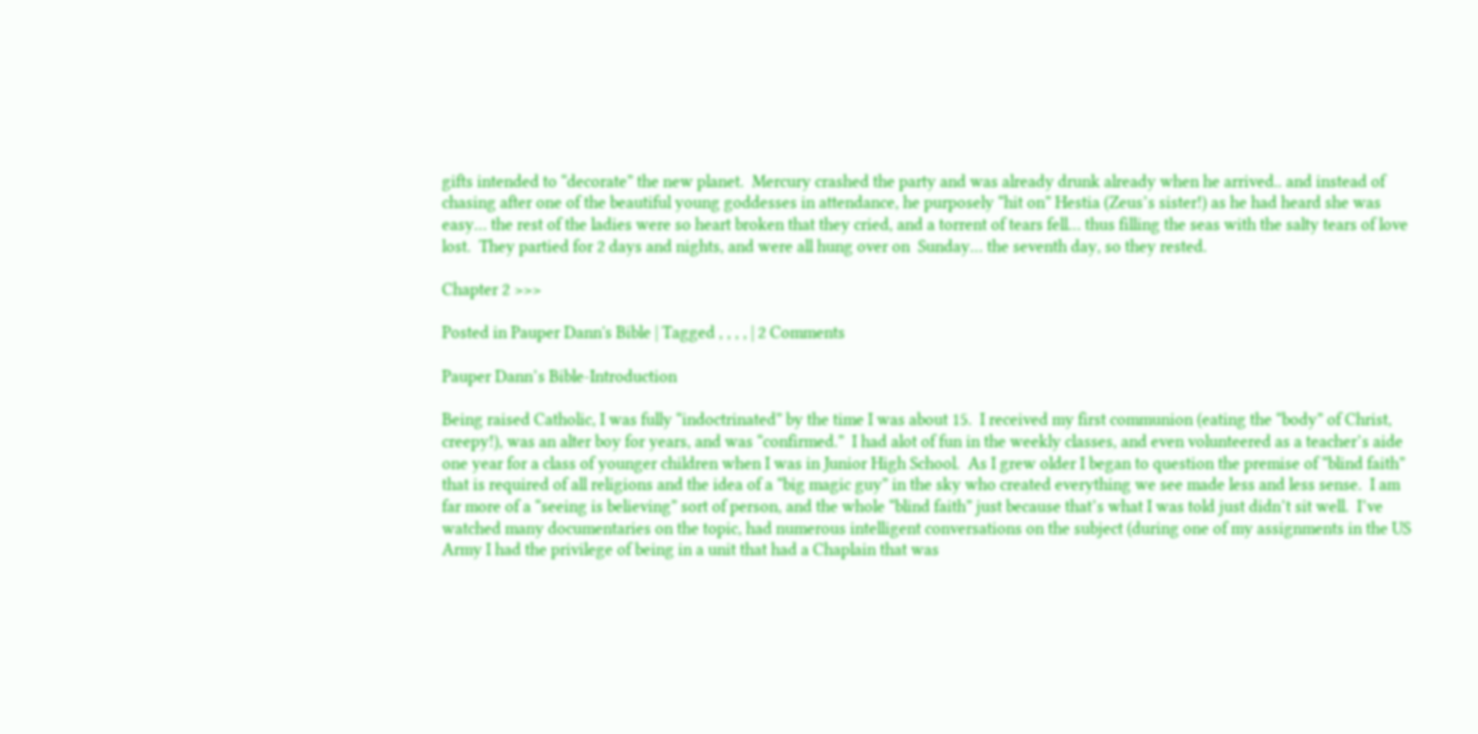gifts intended to “decorate” the new planet.  Mercury crashed the party and was already drunk already when he arrived.. and instead of chasing after one of the beautiful young goddesses in attendance, he purposely “hit on” Hestia (Zeus’s sister!) as he had heard she was easy… the rest of the ladies were so heart broken that they cried, and a torrent of tears fell… thus filling the seas with the salty tears of love lost.  They partied for 2 days and nights, and were all hung over on  Sunday… the seventh day, so they rested.

Chapter 2 >>>

Posted in Pauper Dann's Bible | Tagged , , , , | 2 Comments

Pauper Dann’s Bible-Introduction

Being raised Catholic, I was fully “indoctrinated” by the time I was about 15.  I received my first communion (eating the “body” of Christ, creepy!), was an alter boy for years, and was “confirmed.”  I had alot of fun in the weekly classes, and even volunteered as a teacher’s aide one year for a class of younger children when I was in Junior High School.  As I grew older I began to question the premise of “blind faith” that is required of all religions and the idea of a “big magic guy” in the sky who created everything we see made less and less sense.  I am far more of a “seeing is believing” sort of person, and the whole “blind faith” just because that’s what I was told just didn’t sit well.  I’ve watched many documentaries on the topic, had numerous intelligent conversations on the subject (during one of my assignments in the US Army I had the privilege of being in a unit that had a Chaplain that was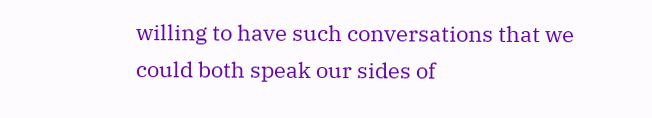willing to have such conversations that we could both speak our sides of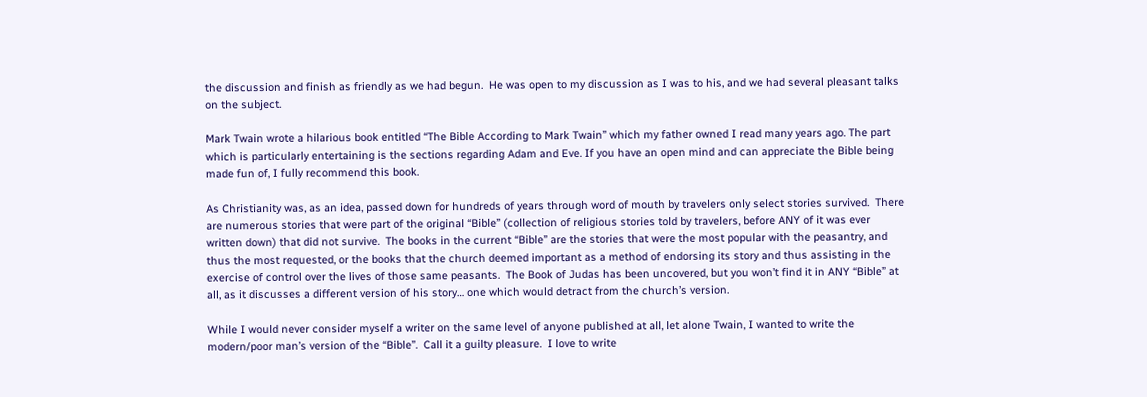the discussion and finish as friendly as we had begun.  He was open to my discussion as I was to his, and we had several pleasant talks on the subject.

Mark Twain wrote a hilarious book entitled “The Bible According to Mark Twain” which my father owned I read many years ago. The part which is particularly entertaining is the sections regarding Adam and Eve. If you have an open mind and can appreciate the Bible being made fun of, I fully recommend this book.

As Christianity was, as an idea, passed down for hundreds of years through word of mouth by travelers only select stories survived.  There are numerous stories that were part of the original “Bible” (collection of religious stories told by travelers, before ANY of it was ever written down) that did not survive.  The books in the current “Bible” are the stories that were the most popular with the peasantry, and thus the most requested, or the books that the church deemed important as a method of endorsing its story and thus assisting in the exercise of control over the lives of those same peasants.  The Book of Judas has been uncovered, but you won’t find it in ANY “Bible” at all, as it discusses a different version of his story… one which would detract from the church’s version.

While I would never consider myself a writer on the same level of anyone published at all, let alone Twain, I wanted to write the modern/poor man’s version of the “Bible”.  Call it a guilty pleasure.  I love to write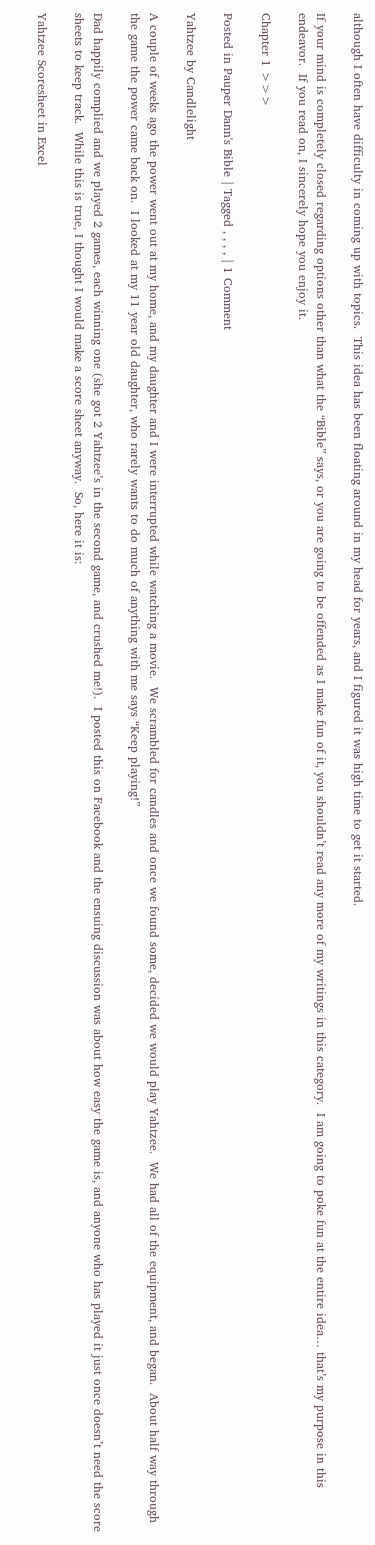although I often have difficulty in coming up with topics.  This idea has been floating around in my head for years, and I figured it was high time to get it started.

If your mind is completely closed regarding options other than what the “Bible” says, or you are going to be offended as I make fun of it, you shouldn’t read any more of my writings in this category.  I am going to poke fun at the entire idea… that’s my purpose in this endeavor.  If you read on, I sincerely hope you enjoy it.

Chapter 1 >>>

Posted in Pauper Dann's Bible | Tagged , , , , | 1 Comment

Yahtzee by Candlelight

A couple of weeks ago the power went out at my home, and my daughter and I were interrupted while watching a movie.  We scrambled for candles and once we found some, decided we would play Yahtzee.  We had all of the equipment, and began.  About half way through the game the power came back on.  I looked at my 11 year old daughter, who rarely wants to do much of anything with me says “Keep playing!”

Dad happily complied and we played 2 games, each winning one (she got 2 Yahtzee’s in the second game, and crushed me!).  I posted this on Facebook and the ensuing discussion was about how easy the game is, and anyone who has played it just once doesn’t need the score sheets to keep track.  While this is true, I thought I would make a score sheet anyway.  So, here it is:

Yahtzee Scoresheet in Excel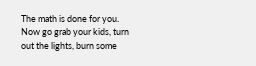The math is done for you. Now go grab your kids, turn out the lights, burn some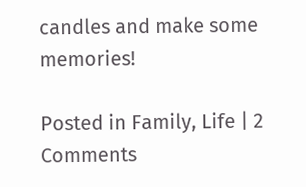candles and make some memories!

Posted in Family, Life | 2 Comments